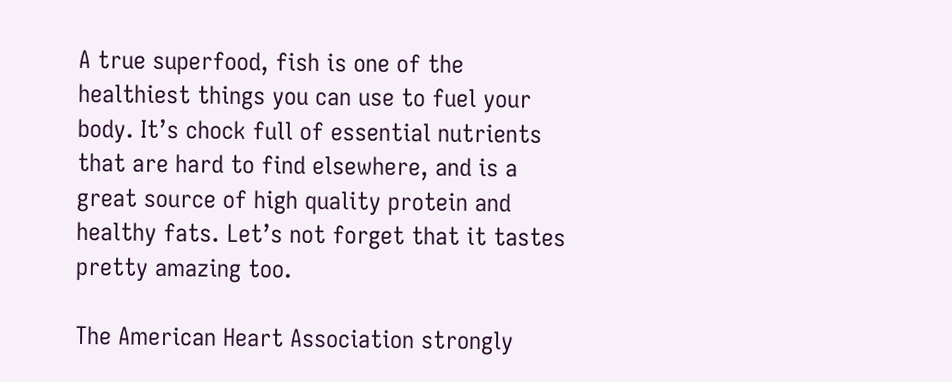A true superfood, fish is one of the healthiest things you can use to fuel your body. It’s chock full of essential nutrients that are hard to find elsewhere, and is a great source of high quality protein and healthy fats. Let’s not forget that it tastes pretty amazing too.

The American Heart Association strongly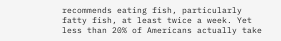recommends eating fish, particularly fatty fish, at least twice a week. Yet less than 20% of Americans actually take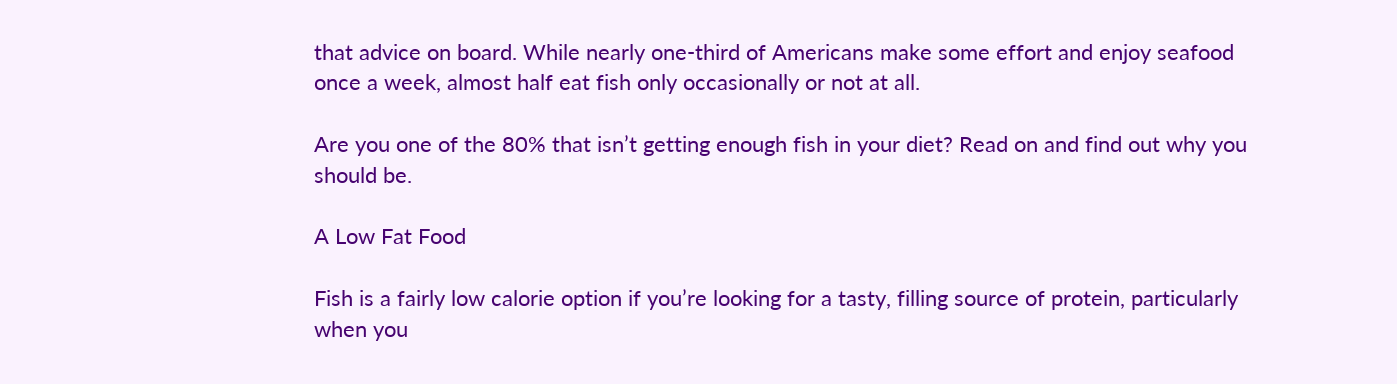that advice on board. While nearly one-third of Americans make some effort and enjoy seafood once a week, almost half eat fish only occasionally or not at all.

Are you one of the 80% that isn’t getting enough fish in your diet? Read on and find out why you should be.

A Low Fat Food

Fish is a fairly low calorie option if you’re looking for a tasty, filling source of protein, particularly when you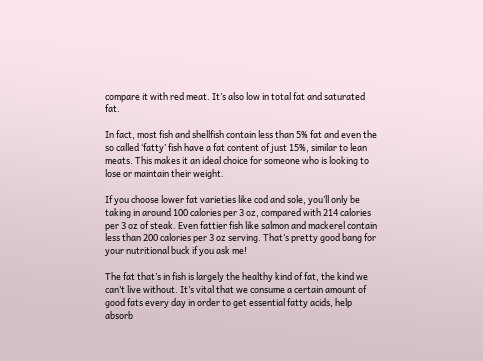compare it with red meat. It’s also low in total fat and saturated fat.

In fact, most fish and shellfish contain less than 5% fat and even the so called ‘fatty’ fish have a fat content of just 15%, similar to lean meats. This makes it an ideal choice for someone who is looking to lose or maintain their weight.

If you choose lower fat varieties like cod and sole, you’ll only be taking in around 100 calories per 3 oz, compared with 214 calories per 3 oz of steak. Even fattier fish like salmon and mackerel contain less than 200 calories per 3 oz serving. That’s pretty good bang for your nutritional buck if you ask me!

The fat that’s in fish is largely the healthy kind of fat, the kind we can’t live without. It’s vital that we consume a certain amount of good fats every day in order to get essential fatty acids, help absorb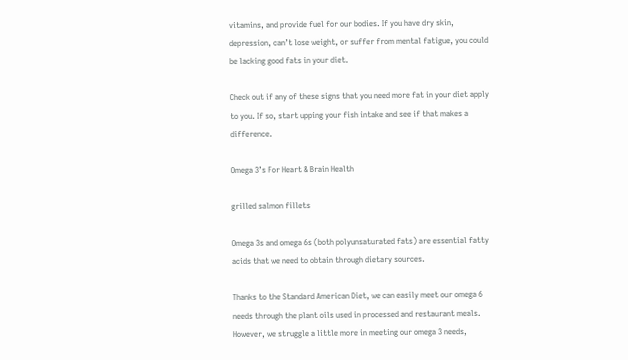vitamins, and provide fuel for our bodies. If you have dry skin, depression, can’t lose weight, or suffer from mental fatigue, you could be lacking good fats in your diet.

Check out if any of these signs that you need more fat in your diet apply to you. If so, start upping your fish intake and see if that makes a difference.

Omega 3’s For Heart & Brain Health

grilled salmon fillets

Omega 3s and omega 6s (both polyunsaturated fats) are essential fatty acids that we need to obtain through dietary sources.

Thanks to the Standard American Diet, we can easily meet our omega 6 needs through the plant oils used in processed and restaurant meals. However, we struggle a little more in meeting our omega 3 needs,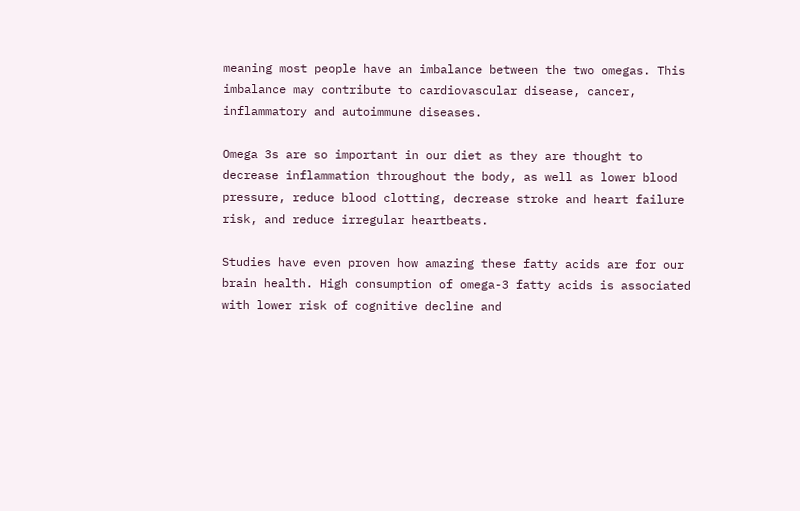meaning most people have an imbalance between the two omegas. This imbalance may contribute to cardiovascular disease, cancer, inflammatory and autoimmune diseases.

Omega 3s are so important in our diet as they are thought to decrease inflammation throughout the body, as well as lower blood pressure, reduce blood clotting, decrease stroke and heart failure risk, and reduce irregular heartbeats.

Studies have even proven how amazing these fatty acids are for our brain health. High consumption of omega-3 fatty acids is associated with lower risk of cognitive decline and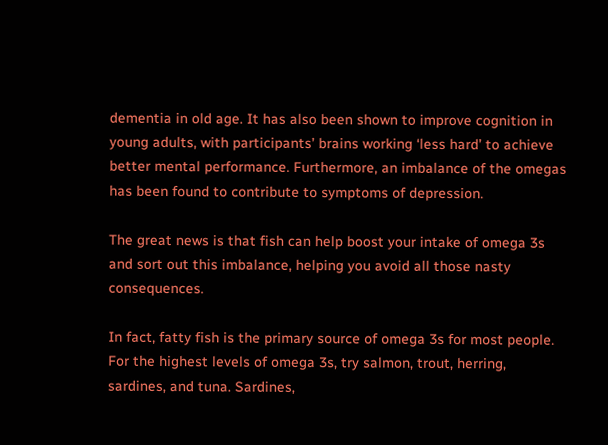dementia in old age. It has also been shown to improve cognition in young adults, with participants’ brains working ‘less hard’ to achieve better mental performance. Furthermore, an imbalance of the omegas has been found to contribute to symptoms of depression.

The great news is that fish can help boost your intake of omega 3s and sort out this imbalance, helping you avoid all those nasty consequences.

In fact, fatty fish is the primary source of omega 3s for most people. For the highest levels of omega 3s, try salmon, trout, herring, sardines, and tuna. Sardines,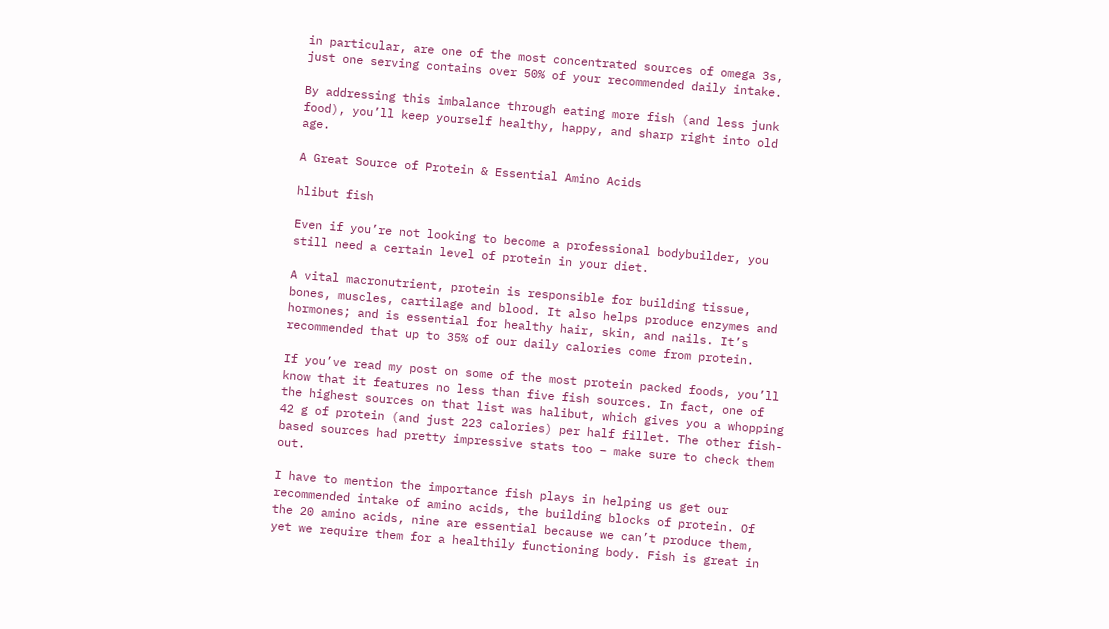in particular, are one of the most concentrated sources of omega 3s, just one serving contains over 50% of your recommended daily intake.

By addressing this imbalance through eating more fish (and less junk food), you’ll keep yourself healthy, happy, and sharp right into old age.

A Great Source of Protein & Essential Amino Acids

hlibut fish

Even if you’re not looking to become a professional bodybuilder, you still need a certain level of protein in your diet.

A vital macronutrient, protein is responsible for building tissue, bones, muscles, cartilage and blood. It also helps produce enzymes and hormones; and is essential for healthy hair, skin, and nails. It’s recommended that up to 35% of our daily calories come from protein.

If you’ve read my post on some of the most protein packed foods, you’ll know that it features no less than five fish sources. In fact, one of the highest sources on that list was halibut, which gives you a whopping 42 g of protein (and just 223 calories) per half fillet. The other fish-based sources had pretty impressive stats too – make sure to check them out.

I have to mention the importance fish plays in helping us get our recommended intake of amino acids, the building blocks of protein. Of the 20 amino acids, nine are essential because we can’t produce them, yet we require them for a healthily functioning body. Fish is great in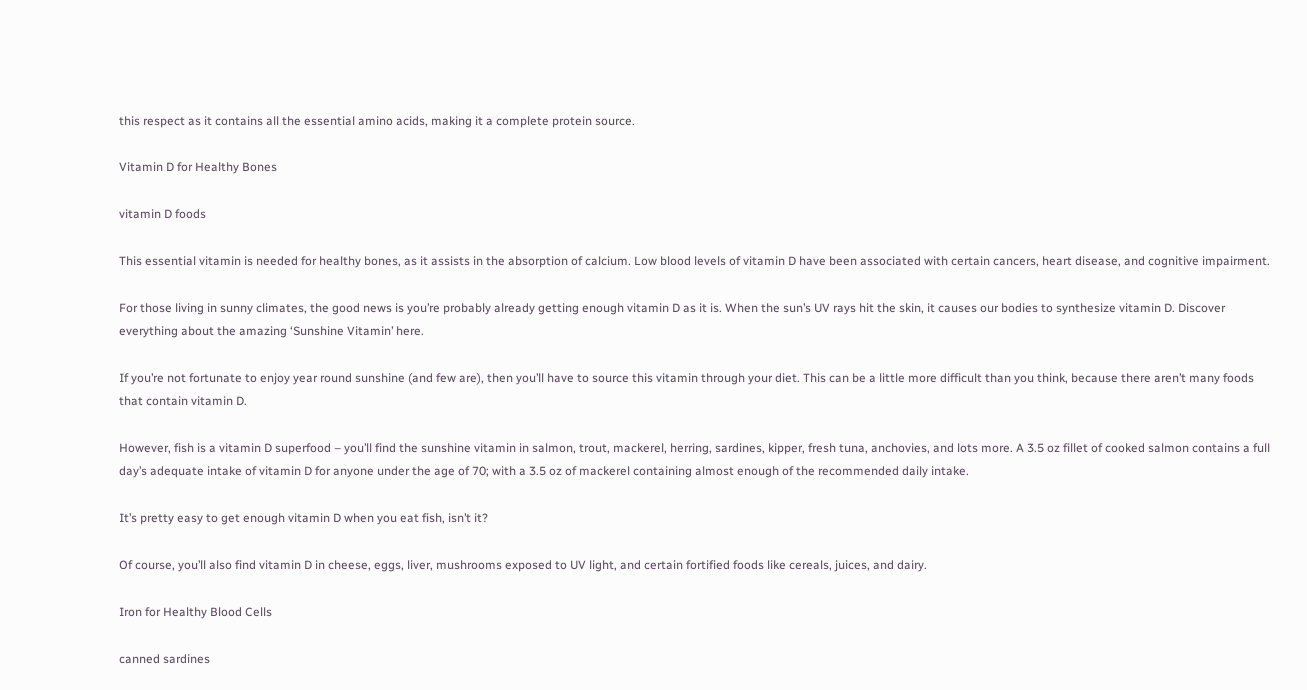this respect as it contains all the essential amino acids, making it a complete protein source.

Vitamin D for Healthy Bones

vitamin D foods

This essential vitamin is needed for healthy bones, as it assists in the absorption of calcium. Low blood levels of vitamin D have been associated with certain cancers, heart disease, and cognitive impairment.

For those living in sunny climates, the good news is you’re probably already getting enough vitamin D as it is. When the sun’s UV rays hit the skin, it causes our bodies to synthesize vitamin D. Discover everything about the amazing ‘Sunshine Vitamin’ here.

If you’re not fortunate to enjoy year round sunshine (and few are), then you’ll have to source this vitamin through your diet. This can be a little more difficult than you think, because there aren’t many foods that contain vitamin D.

However, fish is a vitamin D superfood – you’ll find the sunshine vitamin in salmon, trout, mackerel, herring, sardines, kipper, fresh tuna, anchovies, and lots more. A 3.5 oz fillet of cooked salmon contains a full day’s adequate intake of vitamin D for anyone under the age of 70; with a 3.5 oz of mackerel containing almost enough of the recommended daily intake.

It’s pretty easy to get enough vitamin D when you eat fish, isn’t it?

Of course, you’ll also find vitamin D in cheese, eggs, liver, mushrooms exposed to UV light, and certain fortified foods like cereals, juices, and dairy.

Iron for Healthy Blood Cells

canned sardines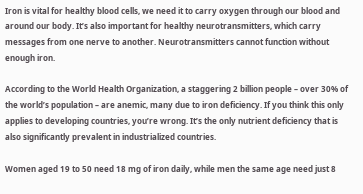Iron is vital for healthy blood cells, we need it to carry oxygen through our blood and around our body. It’s also important for healthy neurotransmitters, which carry messages from one nerve to another. Neurotransmitters cannot function without enough iron.

According to the World Health Organization, a staggering 2 billion people – over 30% of the world’s population – are anemic, many due to iron deficiency. If you think this only applies to developing countries, you’re wrong. It’s the only nutrient deficiency that is also significantly prevalent in industrialized countries.

Women aged 19 to 50 need 18 mg of iron daily, while men the same age need just 8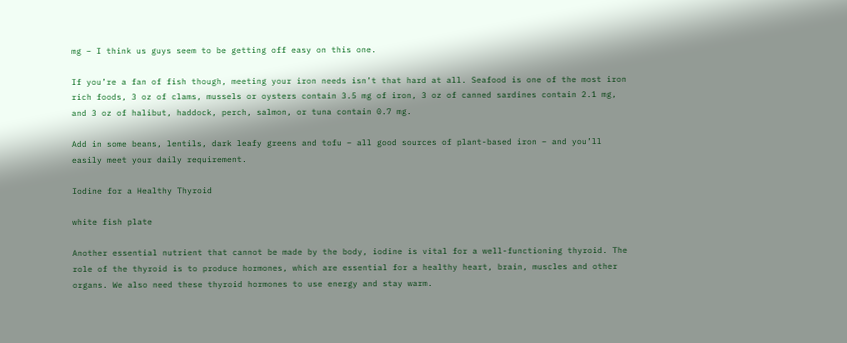mg – I think us guys seem to be getting off easy on this one.

If you’re a fan of fish though, meeting your iron needs isn’t that hard at all. Seafood is one of the most iron rich foods, 3 oz of clams, mussels or oysters contain 3.5 mg of iron, 3 oz of canned sardines contain 2.1 mg, and 3 oz of halibut, haddock, perch, salmon, or tuna contain 0.7 mg.

Add in some beans, lentils, dark leafy greens and tofu – all good sources of plant-based iron – and you’ll easily meet your daily requirement.

Iodine for a Healthy Thyroid

white fish plate

Another essential nutrient that cannot be made by the body, iodine is vital for a well-functioning thyroid. The role of the thyroid is to produce hormones, which are essential for a healthy heart, brain, muscles and other organs. We also need these thyroid hormones to use energy and stay warm.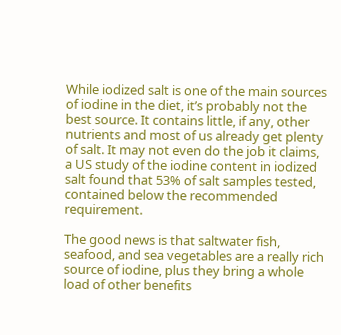While iodized salt is one of the main sources of iodine in the diet, it’s probably not the best source. It contains little, if any, other nutrients and most of us already get plenty of salt. It may not even do the job it claims, a US study of the iodine content in iodized salt found that 53% of salt samples tested, contained below the recommended requirement.

The good news is that saltwater fish, seafood, and sea vegetables are a really rich source of iodine, plus they bring a whole load of other benefits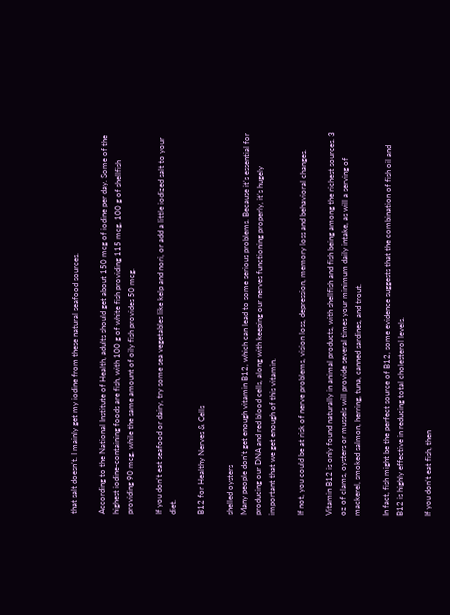that salt doesn’t. I mainly get my iodine from these natural seafood sources.

According to the National Institute of Health, adults should get about 150 mcg of iodine per day. Some of the highest iodine-containing foods are fish, with 100 g of white fish providing 115 mcg, 100 g of shellfish providing 90 mcg, while the same amount of oily fish provides 50 mcg.

If you don’t eat seafood or dairy, try some sea vegetables like kelp and nori, or add a little iodized salt to your diet.

B12 for Healthy Nerves & Cells

shelled oysters
Many people don’t get enough vitamin B12, which can lead to some serious problems. Because it’s essential for producing our DNA and red blood cells, along with keeping our nerves functioning properly, it’s hugely important that we get enough of this vitamin.

If not, you could be at risk of nerve problems, vision loss, depression, memory loss and behavioral changes.

Vitamin B12 is only found naturally in animal products, with shellfish and fish being among the richest sources. 3 oz of clams, oysters or mussels will provide several times your minimum daily intake, as will a serving of mackerel, smoked salmon, herring, tuna, canned sardines, and trout.

In fact, fish might be the perfect source of B12, some evidence suggests that the combination of fish oil and B12 is highly effective in reducing total cholesterol levels.

If you don’t eat fish, then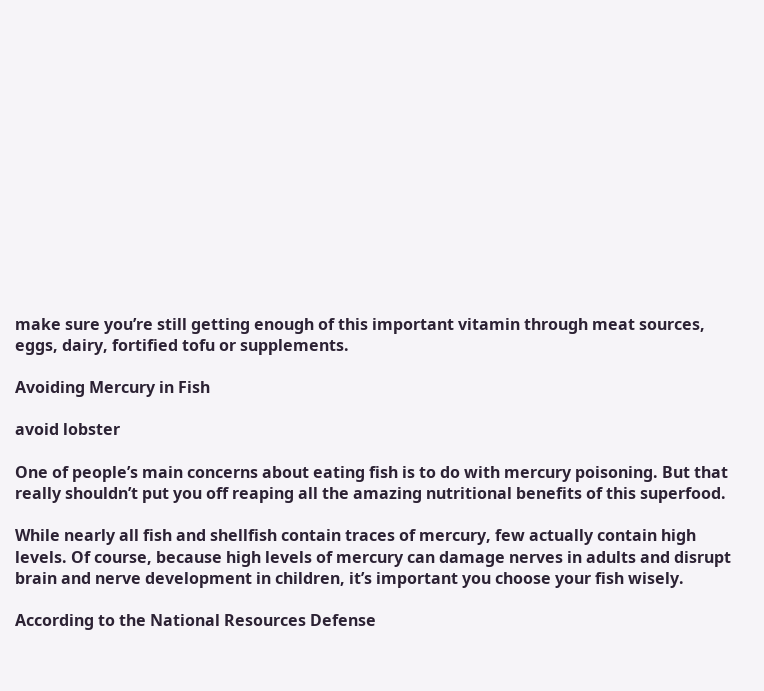make sure you’re still getting enough of this important vitamin through meat sources, eggs, dairy, fortified tofu or supplements.

Avoiding Mercury in Fish

avoid lobster

One of people’s main concerns about eating fish is to do with mercury poisoning. But that really shouldn’t put you off reaping all the amazing nutritional benefits of this superfood.

While nearly all fish and shellfish contain traces of mercury, few actually contain high levels. Of course, because high levels of mercury can damage nerves in adults and disrupt brain and nerve development in children, it’s important you choose your fish wisely.

According to the National Resources Defense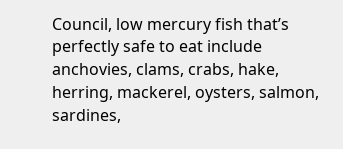Council, low mercury fish that’s perfectly safe to eat include anchovies, clams, crabs, hake, herring, mackerel, oysters, salmon, sardines,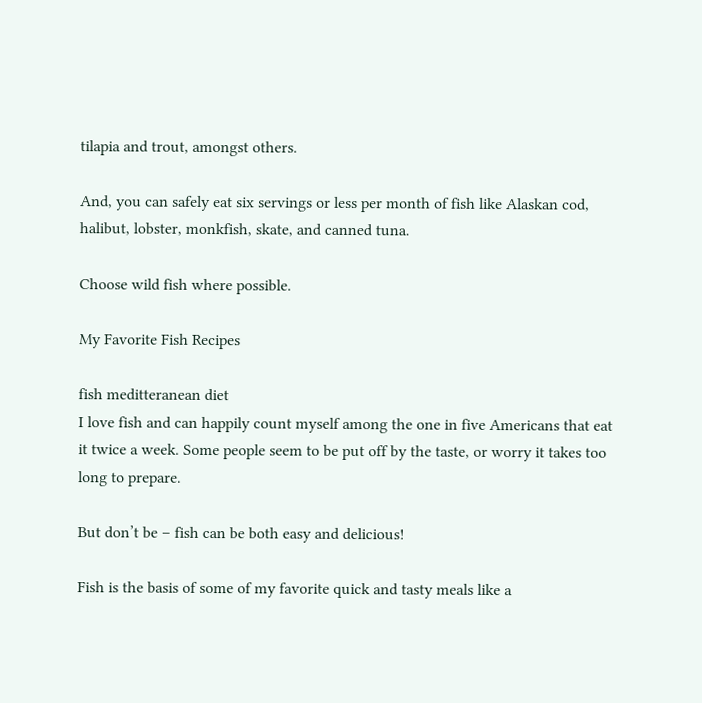tilapia and trout, amongst others.

And, you can safely eat six servings or less per month of fish like Alaskan cod, halibut, lobster, monkfish, skate, and canned tuna.

Choose wild fish where possible.

My Favorite Fish Recipes

fish meditteranean diet
I love fish and can happily count myself among the one in five Americans that eat it twice a week. Some people seem to be put off by the taste, or worry it takes too long to prepare.

But don’t be – fish can be both easy and delicious!

Fish is the basis of some of my favorite quick and tasty meals like a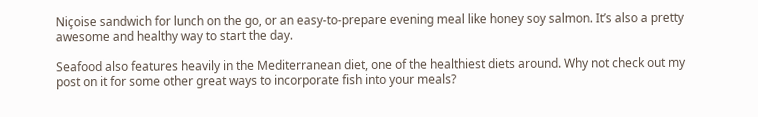Niçoise sandwich for lunch on the go, or an easy-to-prepare evening meal like honey soy salmon. It’s also a pretty awesome and healthy way to start the day.

Seafood also features heavily in the Mediterranean diet, one of the healthiest diets around. Why not check out my post on it for some other great ways to incorporate fish into your meals?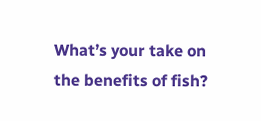What’s your take on the benefits of fish?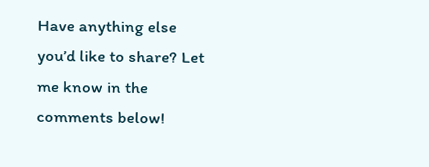Have anything else you’d like to share? Let me know in the comments below!